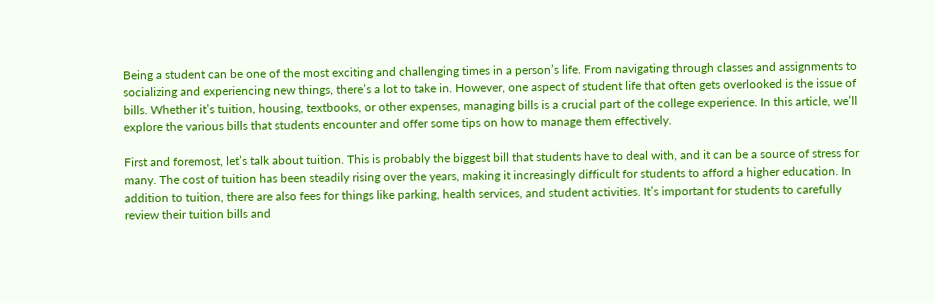Being a student can be one of the most exciting and challenging times in a person’s life. From navigating through classes and assignments to socializing and experiencing new things, there’s a lot to take in. However, one aspect of student life that often gets overlooked is the issue of bills. Whether it’s tuition, housing, textbooks, or other expenses, managing bills is a crucial part of the college experience. In this article, we’ll explore the various bills that students encounter and offer some tips on how to manage them effectively.

First and foremost, let’s talk about tuition. This is probably the biggest bill that students have to deal with, and it can be a source of stress for many. The cost of tuition has been steadily rising over the years, making it increasingly difficult for students to afford a higher education. In addition to tuition, there are also fees for things like parking, health services, and student activities. It’s important for students to carefully review their tuition bills and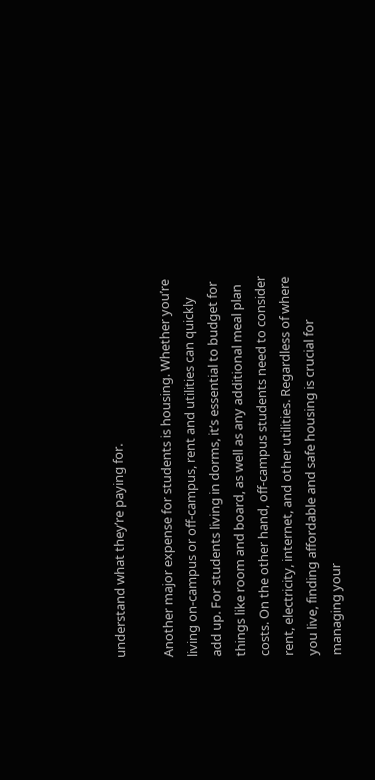understand what they’re paying for.

Another major expense for students is housing. Whether you’re living on-campus or off-campus, rent and utilities can quickly add up. For students living in dorms, it’s essential to budget for things like room and board, as well as any additional meal plan costs. On the other hand, off-campus students need to consider rent, electricity, internet, and other utilities. Regardless of where you live, finding affordable and safe housing is crucial for managing your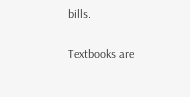bills.

Textbooks are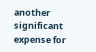another significant expense for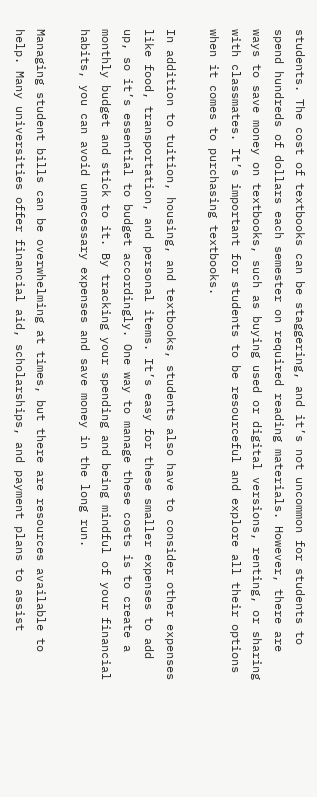students. The cost of textbooks can be staggering, and it’s not uncommon for students to spend hundreds of dollars each semester on required reading materials. However, there are ways to save money on textbooks, such as buying used or digital versions, renting, or sharing with classmates. It’s important for students to be resourceful and explore all their options when it comes to purchasing textbooks.

In addition to tuition, housing, and textbooks, students also have to consider other expenses like food, transportation, and personal items. It’s easy for these smaller expenses to add up, so it’s essential to budget accordingly. One way to manage these costs is to create a monthly budget and stick to it. By tracking your spending and being mindful of your financial habits, you can avoid unnecessary expenses and save money in the long run.

Managing student bills can be overwhelming at times, but there are resources available to help. Many universities offer financial aid, scholarships, and payment plans to assist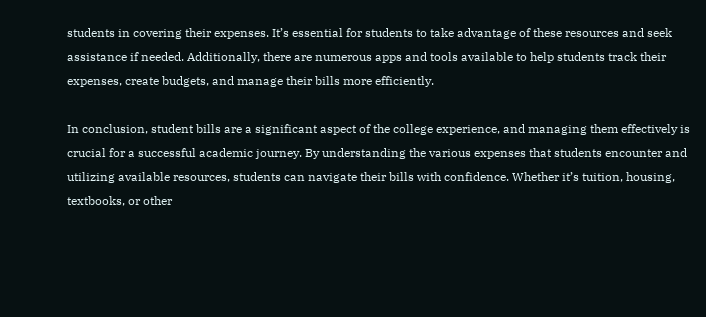students in covering their expenses. It’s essential for students to take advantage of these resources and seek assistance if needed. Additionally, there are numerous apps and tools available to help students track their expenses, create budgets, and manage their bills more efficiently.

In conclusion, student bills are a significant aspect of the college experience, and managing them effectively is crucial for a successful academic journey. By understanding the various expenses that students encounter and utilizing available resources, students can navigate their bills with confidence. Whether it’s tuition, housing, textbooks, or other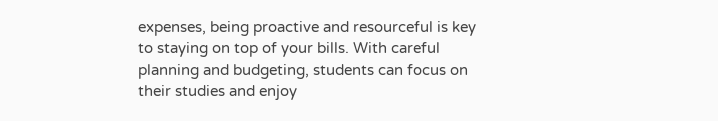expenses, being proactive and resourceful is key to staying on top of your bills. With careful planning and budgeting, students can focus on their studies and enjoy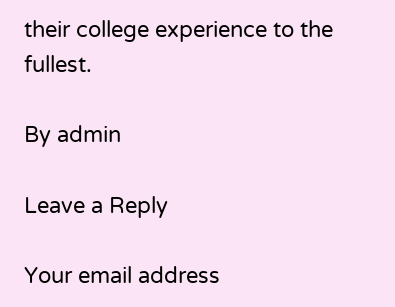their college experience to the fullest.

By admin

Leave a Reply

Your email address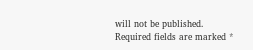will not be published. Required fields are marked *